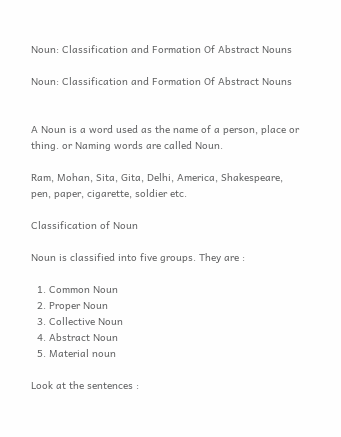Noun: Classification and Formation Of Abstract Nouns

Noun: Classification and Formation Of Abstract Nouns


A Noun is a word used as the name of a person, place or thing. or Naming words are called Noun.

Ram, Mohan, Sita, Gita, Delhi, America, Shakespeare, pen, paper, cigarette, soldier etc.

Classification of Noun

Noun is classified into five groups. They are :

  1. Common Noun
  2. Proper Noun
  3. Collective Noun
  4. Abstract Noun
  5. Material noun

Look at the sentences :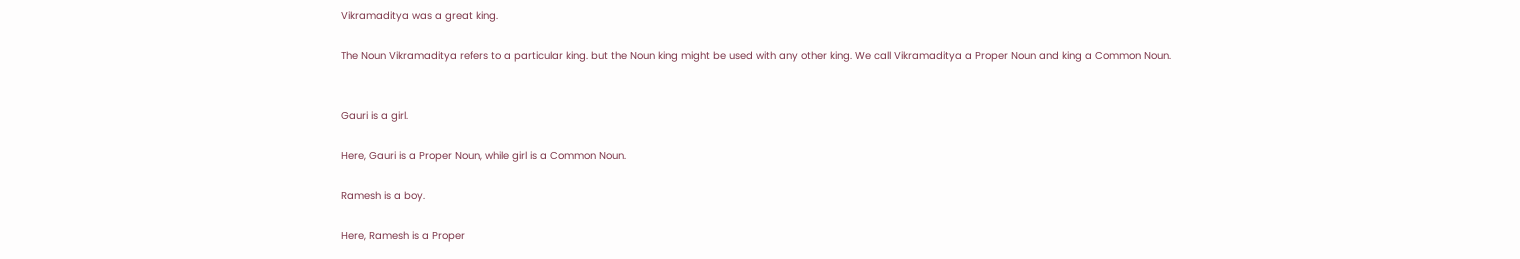Vikramaditya was a great king.

The Noun Vikramaditya refers to a particular king. but the Noun king might be used with any other king. We call Vikramaditya a Proper Noun and king a Common Noun.


Gauri is a girl.

Here, Gauri is a Proper Noun, while girl is a Common Noun.

Ramesh is a boy.

Here, Ramesh is a Proper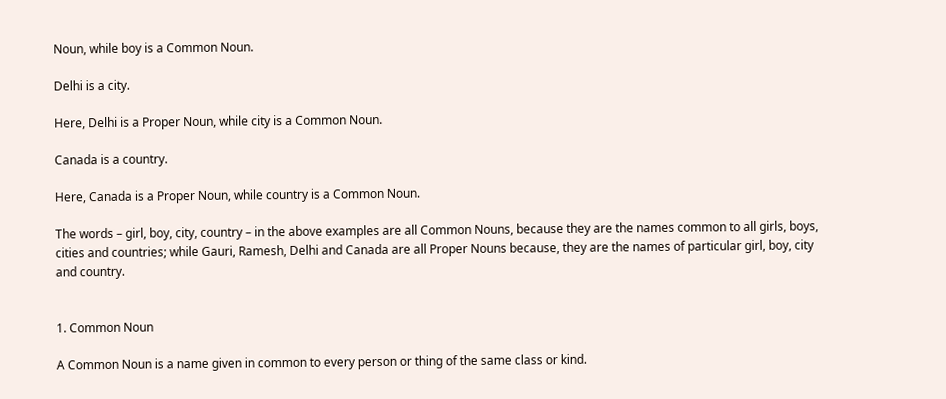Noun, while boy is a Common Noun.

Delhi is a city.

Here, Delhi is a Proper Noun, while city is a Common Noun.

Canada is a country.

Here, Canada is a Proper Noun, while country is a Common Noun.

The words – girl, boy, city, country – in the above examples are all Common Nouns, because they are the names common to all girls, boys, cities and countries; while Gauri, Ramesh, Delhi and Canada are all Proper Nouns because, they are the names of particular girl, boy, city and country.


1. Common Noun

A Common Noun is a name given in common to every person or thing of the same class or kind.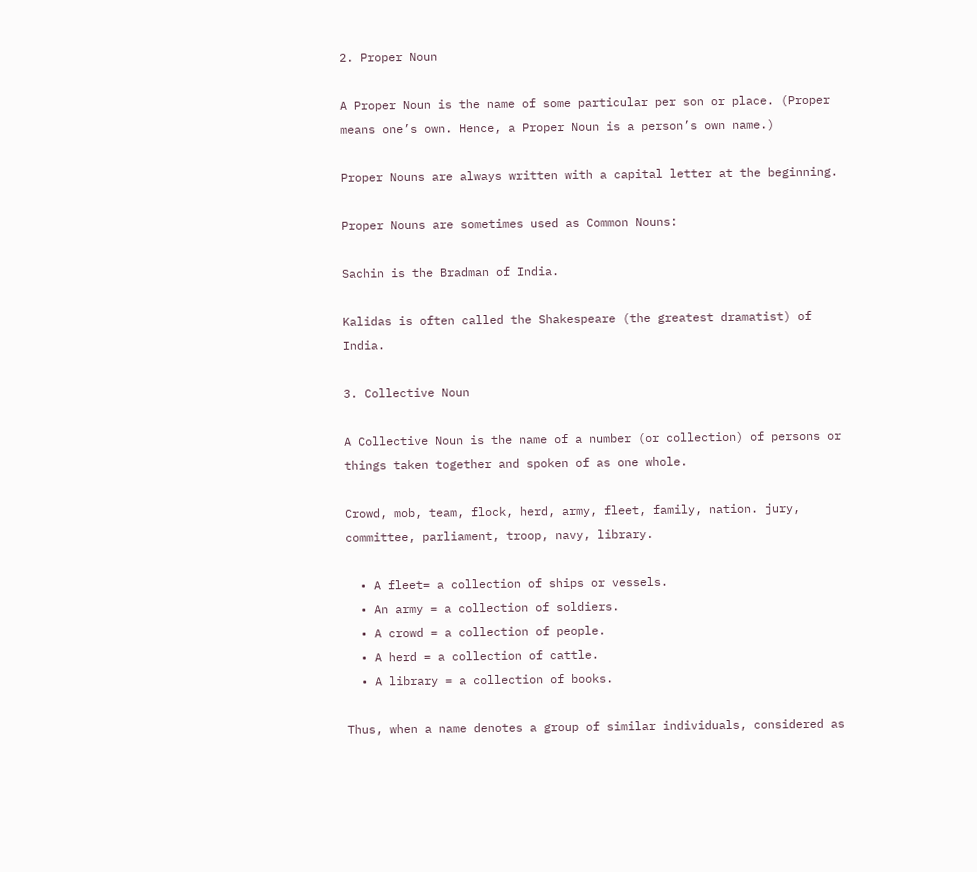2. Proper Noun

A Proper Noun is the name of some particular per son or place. (Proper means one’s own. Hence, a Proper Noun is a person’s own name.)

Proper Nouns are always written with a capital letter at the beginning.

Proper Nouns are sometimes used as Common Nouns:

Sachin is the Bradman of India.

Kalidas is often called the Shakespeare (the greatest dramatist) of India.

3. Collective Noun

A Collective Noun is the name of a number (or collection) of persons or things taken together and spoken of as one whole.

Crowd, mob, team, flock, herd, army, fleet, family, nation. jury, committee, parliament, troop, navy, library.

  • A fleet= a collection of ships or vessels.
  • An army = a collection of soldiers.
  • A crowd = a collection of people.
  • A herd = a collection of cattle.
  • A library = a collection of books.

Thus, when a name denotes a group of similar individuals, considered as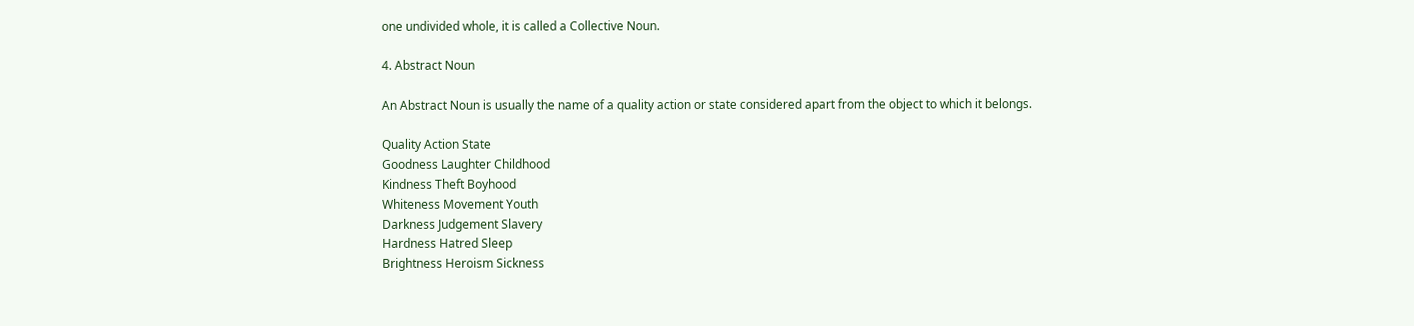one undivided whole, it is called a Collective Noun.

4. Abstract Noun

An Abstract Noun is usually the name of a quality action or state considered apart from the object to which it belongs.

Quality Action State
Goodness Laughter Childhood
Kindness Theft Boyhood
Whiteness Movement Youth
Darkness Judgement Slavery
Hardness Hatred Sleep
Brightness Heroism Sickness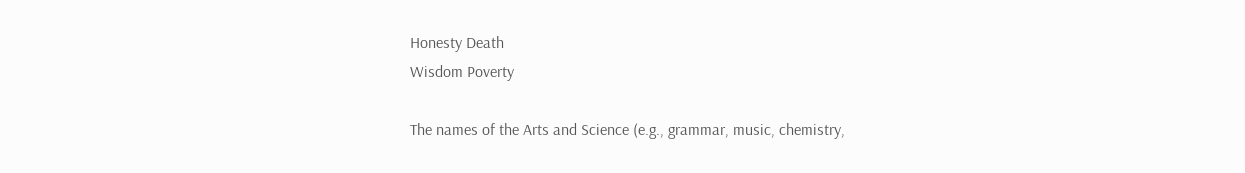Honesty Death
Wisdom Poverty

The names of the Arts and Science (e.g., grammar, music, chemistry,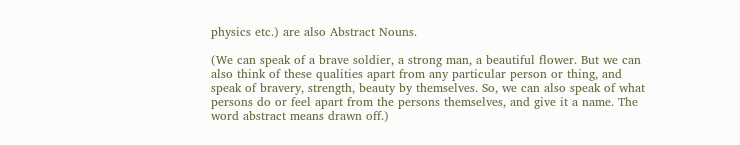physics etc.) are also Abstract Nouns.

(We can speak of a brave soldier, a strong man, a beautiful flower. But we can also think of these qualities apart from any particular person or thing, and speak of bravery, strength, beauty by themselves. So, we can also speak of what persons do or feel apart from the persons themselves, and give it a name. The word abstract means drawn off.)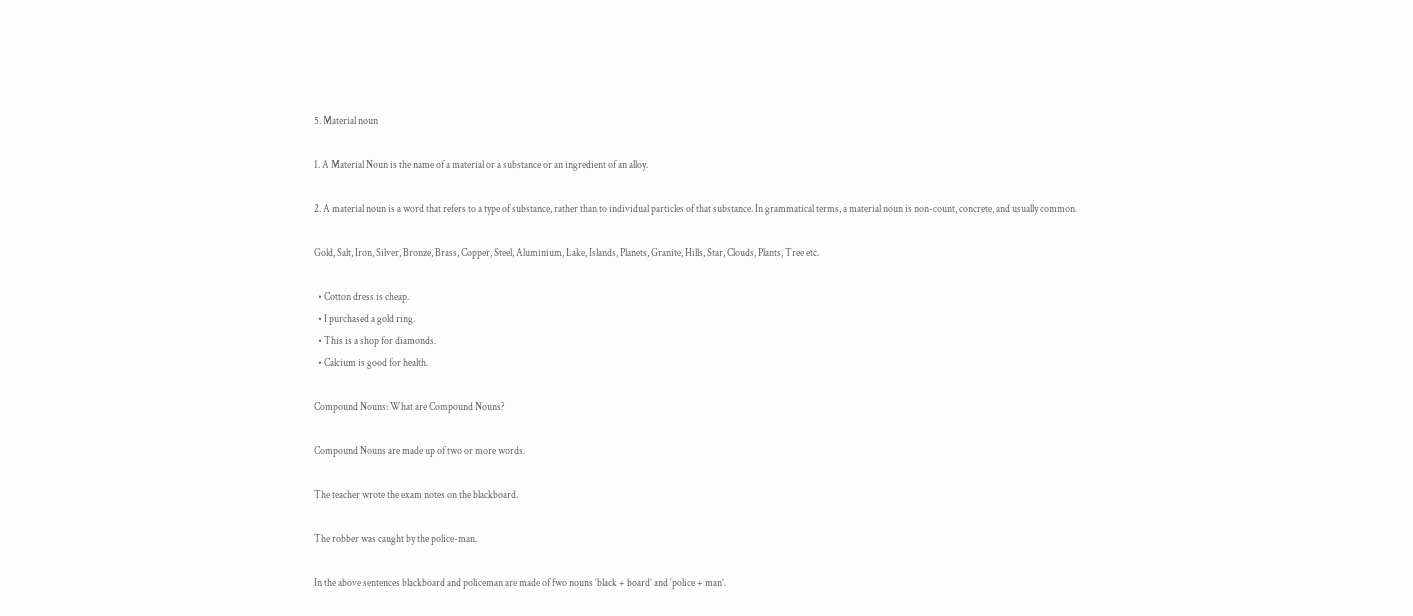5. Material noun

1. A Material Noun is the name of a material or a substance or an ingredient of an alloy.

2. A material noun is a word that refers to a type of substance, rather than to individual particles of that substance. In grammatical terms, a material noun is non-count, concrete, and usually common.

Gold, Salt, Iron, Silver, Bronze, Brass, Copper, Steel, Aluminium, Lake, Islands, Planets, Granite, Hills, Star, Clouds, Plants, Tree etc.

  • Cotton dress is cheap.
  • I purchased a gold ring.
  • This is a shop for diamonds.
  • Calcium is good for health.

Compound Nouns: What are Compound Nouns?

Compound Nouns are made up of two or more words.

The teacher wrote the exam notes on the blackboard.

The robber was caught by the police-man.

In the above sentences blackboard and policeman are made of fwo nouns ‘black + board’ and ‘police + man’.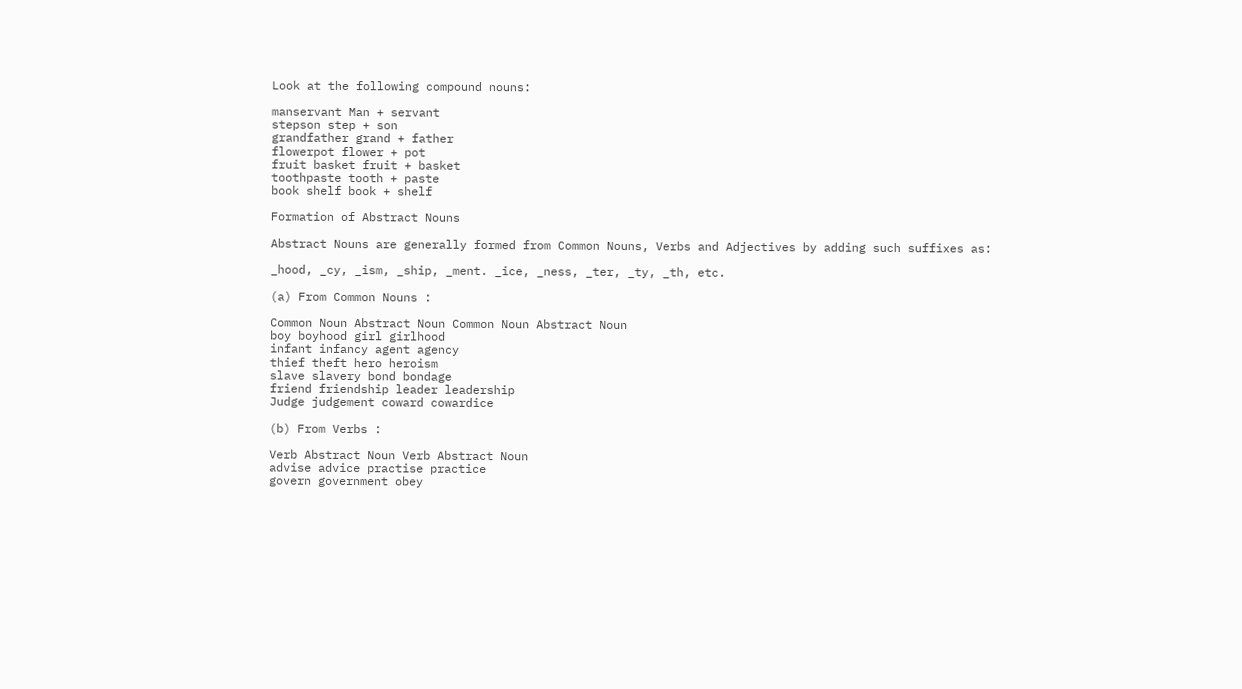Look at the following compound nouns:

manservant Man + servant
stepson step + son
grandfather grand + father
flowerpot flower + pot
fruit basket fruit + basket
toothpaste tooth + paste
book shelf book + shelf

Formation of Abstract Nouns

Abstract Nouns are generally formed from Common Nouns, Verbs and Adjectives by adding such suffixes as:

_hood, _cy, _ism, _ship, _ment. _ice, _ness, _ter, _ty, _th, etc.

(a) From Common Nouns :

Common Noun Abstract Noun Common Noun Abstract Noun
boy boyhood girl girlhood
infant infancy agent agency
thief theft hero heroism
slave slavery bond bondage
friend friendship leader leadership
Judge judgement coward cowardice

(b) From Verbs :

Verb Abstract Noun Verb Abstract Noun
advise advice practise practice
govern government obey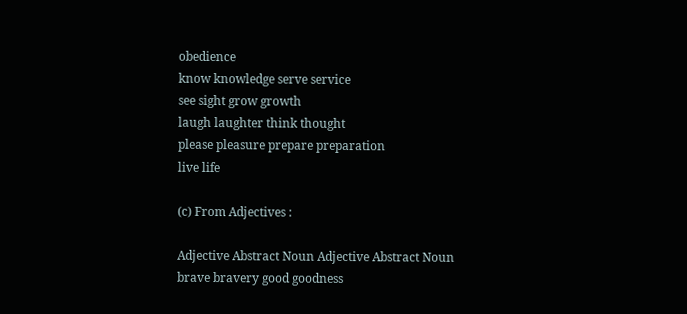obedience
know knowledge serve service
see sight grow growth
laugh laughter think thought
please pleasure prepare preparation
live life

(c) From Adjectives :

Adjective Abstract Noun Adjective Abstract Noun
brave bravery good goodness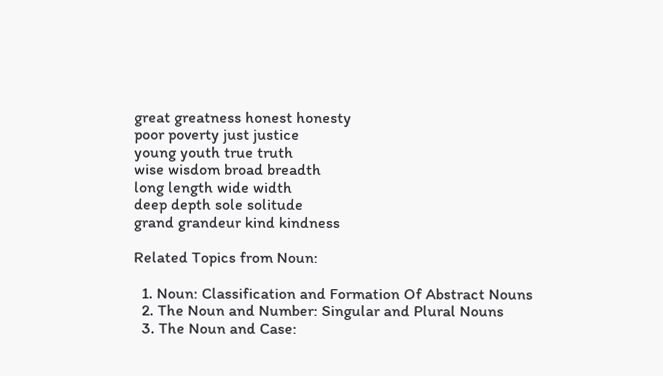great greatness honest honesty
poor poverty just justice
young youth true truth
wise wisdom broad breadth
long length wide width
deep depth sole solitude
grand grandeur kind kindness

Related Topics from Noun:

  1. Noun: Classification and Formation Of Abstract Nouns
  2. The Noun and Number: Singular and Plural Nouns
  3. The Noun and Case: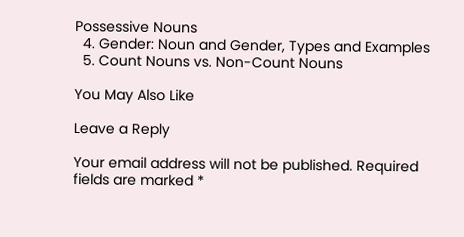Possessive Nouns
  4. Gender: Noun and Gender, Types and Examples
  5. Count Nouns vs. Non-Count Nouns

You May Also Like

Leave a Reply

Your email address will not be published. Required fields are marked *